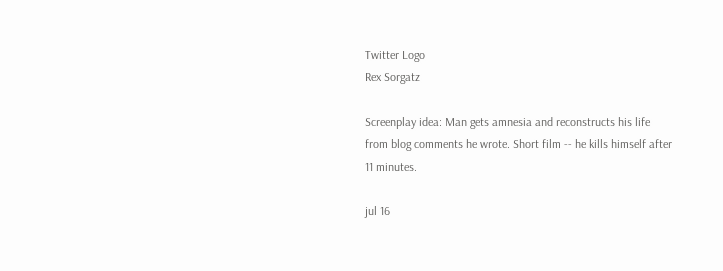Twitter Logo
Rex Sorgatz

Screenplay idea: Man gets amnesia and reconstructs his life from blog comments he wrote. Short film -- he kills himself after 11 minutes.

jul 16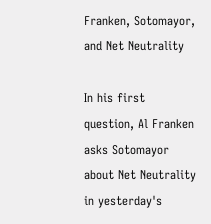Franken, Sotomayor, and Net Neutrality

In his first question, Al Franken asks Sotomayor about Net Neutrality in yesterday's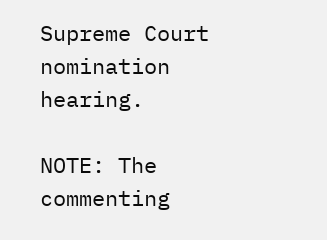Supreme Court nomination hearing.

NOTE: The commenting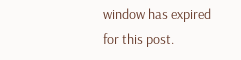window has expired for this post.